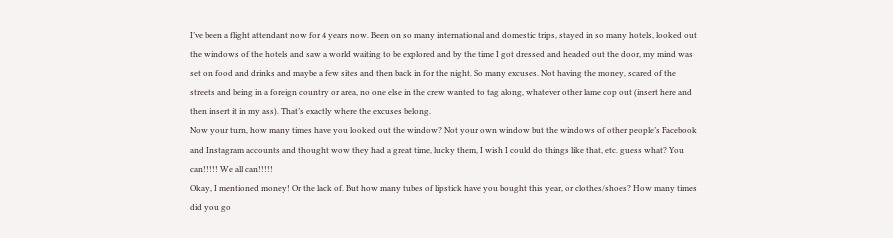I’ve been a flight attendant now for 4 years now. Been on so many international and domestic trips, stayed in so many hotels, looked out the windows of the hotels and saw a world waiting to be explored and by the time I got dressed and headed out the door, my mind was set on food and drinks and maybe a few sites and then back in for the night. So many excuses. Not having the money, scared of the streets and being in a foreign country or area, no one else in the crew wanted to tag along, whatever other lame cop out (insert here and then insert it in my ass). That’s exactly where the excuses belong.
Now your turn, how many times have you looked out the window? Not your own window but the windows of other people’s Facebook and Instagram accounts and thought wow they had a great time, lucky them, I wish I could do things like that, etc. guess what? You can!!!!! We all can!!!!!
Okay, I mentioned money! Or the lack of. But how many tubes of lipstick have you bought this year, or clothes/shoes? How many times did you go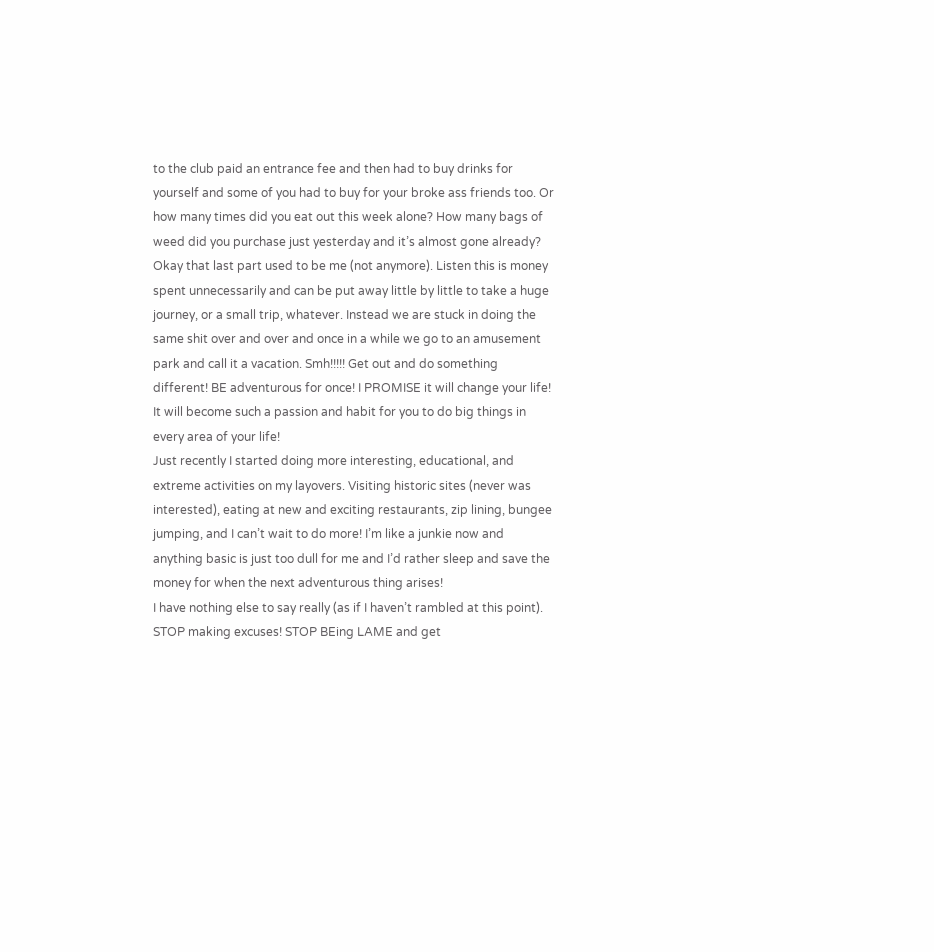to the club paid an entrance fee and then had to buy drinks for yourself and some of you had to buy for your broke ass friends too. Or how many times did you eat out this week alone? How many bags of weed did you purchase just yesterday and it’s almost gone already? Okay that last part used to be me (not anymore). Listen this is money spent unnecessarily and can be put away little by little to take a huge journey, or a small trip, whatever. Instead we are stuck in doing the same shit over and over and once in a while we go to an amusement park and call it a vacation. Smh!!!!! Get out and do something different! BE adventurous for once! I PROMISE it will change your life! It will become such a passion and habit for you to do big things in every area of your life!
Just recently I started doing more interesting, educational, and extreme activities on my layovers. Visiting historic sites (never was interested), eating at new and exciting restaurants, zip lining, bungee jumping, and I can’t wait to do more! I’m like a junkie now and anything basic is just too dull for me and I’d rather sleep and save the money for when the next adventurous thing arises!
I have nothing else to say really (as if I haven’t rambled at this point). STOP making excuses! STOP BEing LAME and get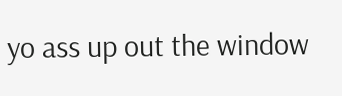yo ass up out the window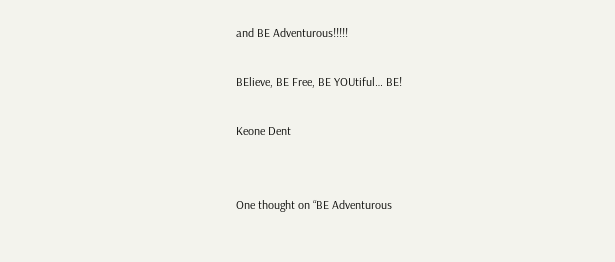and BE Adventurous!!!!!

BElieve, BE Free, BE YOUtiful… BE!

Keone Dent


One thought on “BE Adventurous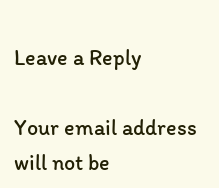Leave a Reply

Your email address will not be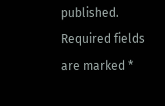published. Required fields are marked *